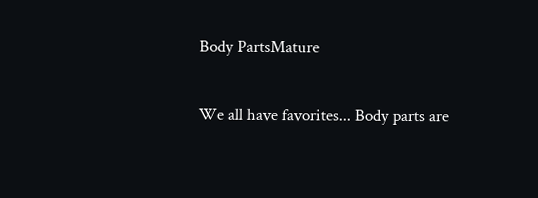Body PartsMature

We all have favorites... Body parts are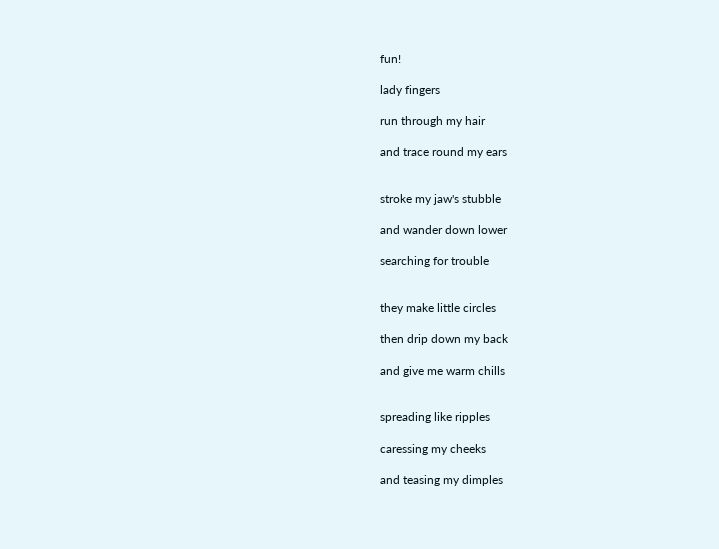fun!

lady fingers

run through my hair

and trace round my ears


stroke my jaw's stubble

and wander down lower

searching for trouble


they make little circles

then drip down my back

and give me warm chills


spreading like ripples

caressing my cheeks

and teasing my dimples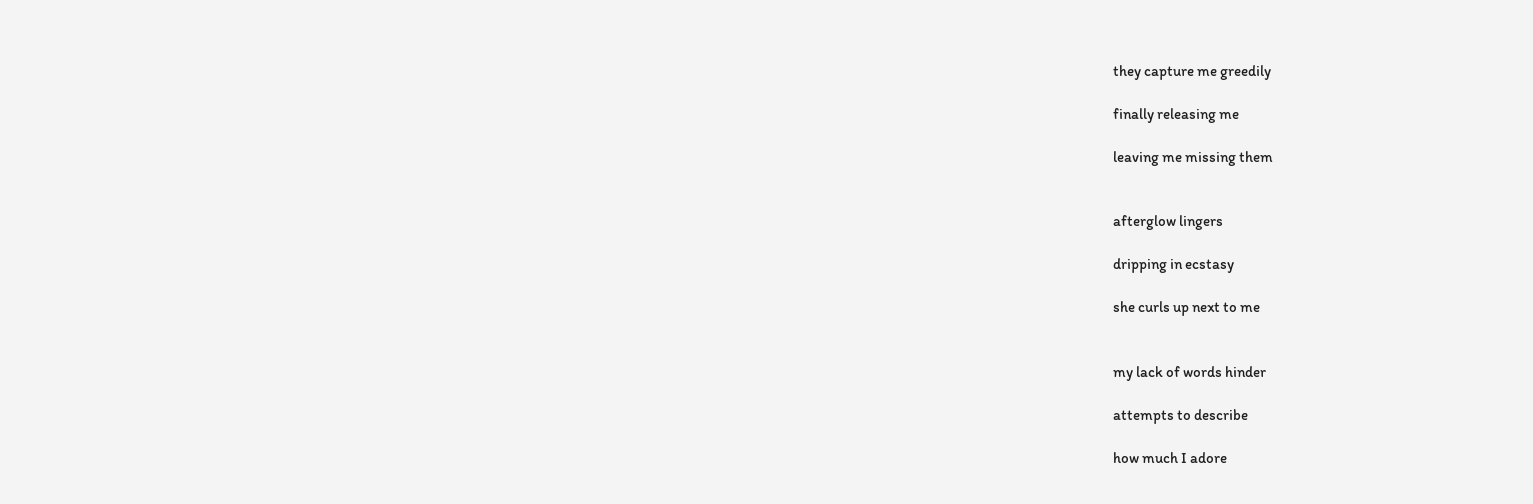they capture me greedily

finally releasing me

leaving me missing them


afterglow lingers

dripping in ecstasy

she curls up next to me


my lack of words hinder

attempts to describe

how much I adore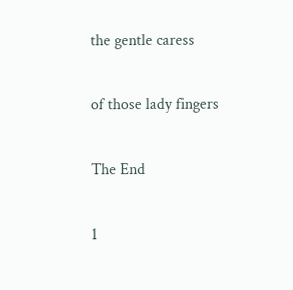the gentle caress

of those lady fingers

The End

1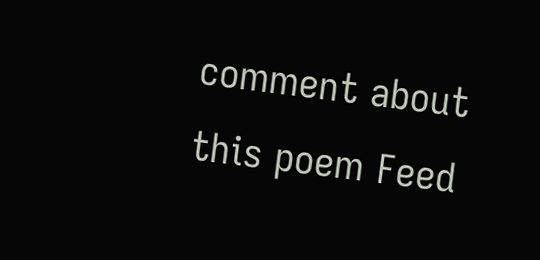comment about this poem Feed